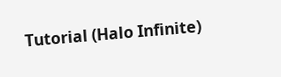Tutorial (Halo Infinite)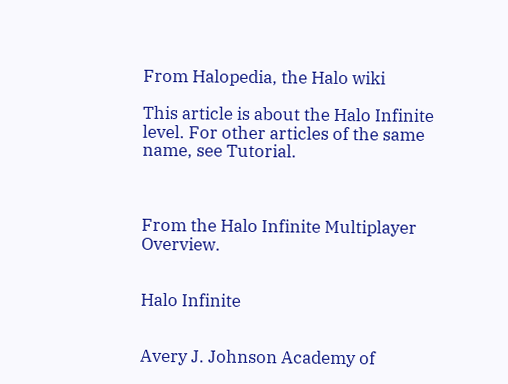From Halopedia, the Halo wiki

This article is about the Halo Infinite level. For other articles of the same name, see Tutorial.



From the Halo Infinite Multiplayer Overview.


Halo Infinite


Avery J. Johnson Academy of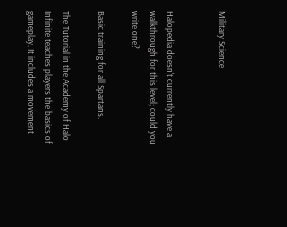Military Science


Halopedia doesn't currently have a walkthrough for this level; could you write one?

Basic training for all Spartans.

The Tutorial in the Academy of Halo Infinite teaches players the basics of gameplay. It includes a movement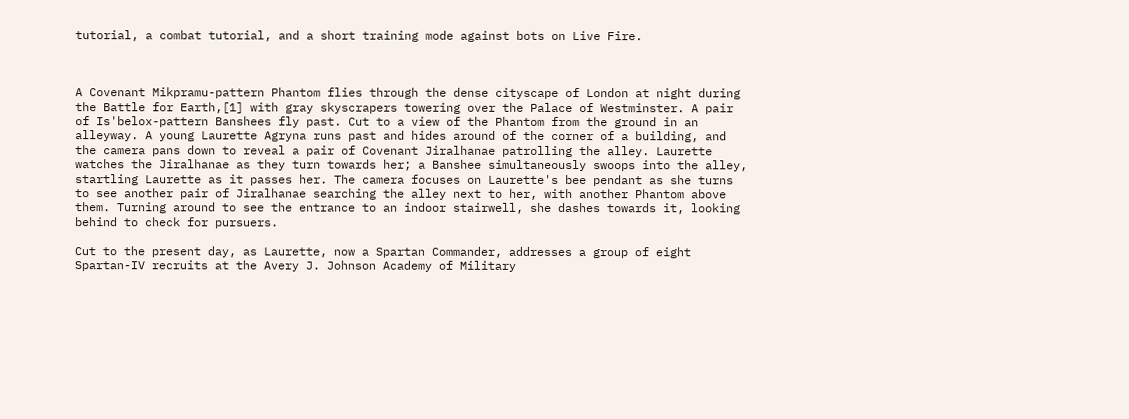tutorial, a combat tutorial, and a short training mode against bots on Live Fire.



A Covenant Mikpramu-pattern Phantom flies through the dense cityscape of London at night during the Battle for Earth,[1] with gray skyscrapers towering over the Palace of Westminster. A pair of Is'belox-pattern Banshees fly past. Cut to a view of the Phantom from the ground in an alleyway. A young Laurette Agryna runs past and hides around of the corner of a building, and the camera pans down to reveal a pair of Covenant Jiralhanae patrolling the alley. Laurette watches the Jiralhanae as they turn towards her; a Banshee simultaneously swoops into the alley, startling Laurette as it passes her. The camera focuses on Laurette's bee pendant as she turns to see another pair of Jiralhanae searching the alley next to her, with another Phantom above them. Turning around to see the entrance to an indoor stairwell, she dashes towards it, looking behind to check for pursuers.

Cut to the present day, as Laurette, now a Spartan Commander, addresses a group of eight Spartan-IV recruits at the Avery J. Johnson Academy of Military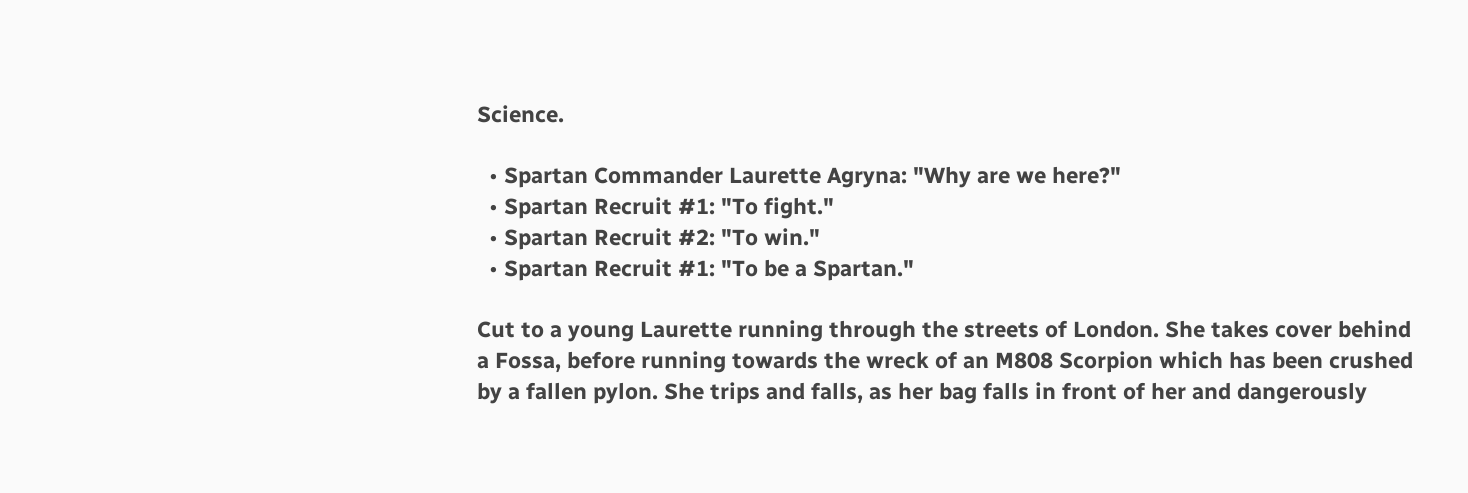Science.

  • Spartan Commander Laurette Agryna: "Why are we here?"
  • Spartan Recruit #1: "To fight."
  • Spartan Recruit #2: "To win."
  • Spartan Recruit #1: "To be a Spartan."

Cut to a young Laurette running through the streets of London. She takes cover behind a Fossa, before running towards the wreck of an M808 Scorpion which has been crushed by a fallen pylon. She trips and falls, as her bag falls in front of her and dangerously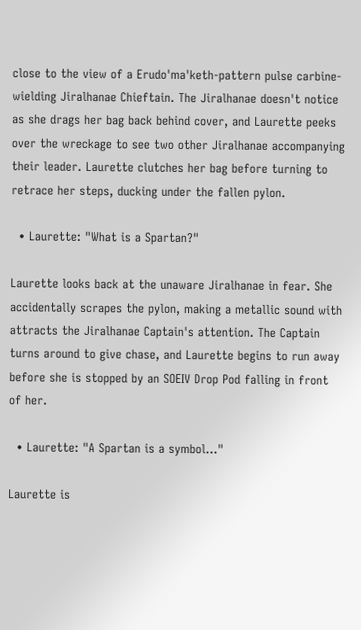close to the view of a Erudo'ma'keth-pattern pulse carbine-wielding Jiralhanae Chieftain. The Jiralhanae doesn't notice as she drags her bag back behind cover, and Laurette peeks over the wreckage to see two other Jiralhanae accompanying their leader. Laurette clutches her bag before turning to retrace her steps, ducking under the fallen pylon.

  • Laurette: "What is a Spartan?"

Laurette looks back at the unaware Jiralhanae in fear. She accidentally scrapes the pylon, making a metallic sound with attracts the Jiralhanae Captain's attention. The Captain turns around to give chase, and Laurette begins to run away before she is stopped by an SOEIV Drop Pod falling in front of her.

  • Laurette: "A Spartan is a symbol..."

Laurette is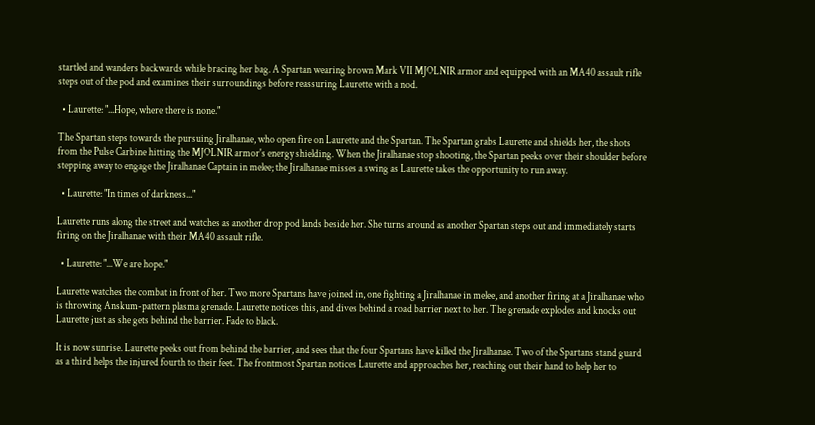startled and wanders backwards while bracing her bag. A Spartan wearing brown Mark VII MJOLNIR armor and equipped with an MA40 assault rifle steps out of the pod and examines their surroundings before reassuring Laurette with a nod.

  • Laurette: "...Hope, where there is none."

The Spartan steps towards the pursuing Jiralhanae, who open fire on Laurette and the Spartan. The Spartan grabs Laurette and shields her, the shots from the Pulse Carbine hitting the MJOLNIR armor's energy shielding. When the Jiralhanae stop shooting, the Spartan peeks over their shoulder before stepping away to engage the Jiralhanae Captain in melee; the Jiralhanae misses a swing as Laurette takes the opportunity to run away.

  • Laurette: "In times of darkness..."

Laurette runs along the street and watches as another drop pod lands beside her. She turns around as another Spartan steps out and immediately starts firing on the Jiralhanae with their MA40 assault rifle.

  • Laurette: "...We are hope."

Laurette watches the combat in front of her. Two more Spartans have joined in, one fighting a Jiralhanae in melee, and another firing at a Jiralhanae who is throwing Anskum-pattern plasma grenade. Laurette notices this, and dives behind a road barrier next to her. The grenade explodes and knocks out Laurette just as she gets behind the barrier. Fade to black.

It is now sunrise. Laurette peeks out from behind the barrier, and sees that the four Spartans have killed the Jiralhanae. Two of the Spartans stand guard as a third helps the injured fourth to their feet. The frontmost Spartan notices Laurette and approaches her, reaching out their hand to help her to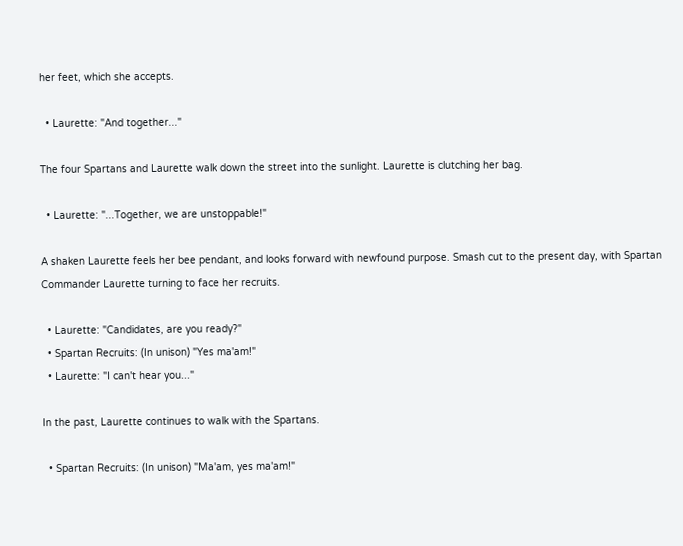her feet, which she accepts.

  • Laurette: "And together..."

The four Spartans and Laurette walk down the street into the sunlight. Laurette is clutching her bag.

  • Laurette: "...Together, we are unstoppable!"

A shaken Laurette feels her bee pendant, and looks forward with newfound purpose. Smash cut to the present day, with Spartan Commander Laurette turning to face her recruits.

  • Laurette: "Candidates, are you ready?"
  • Spartan Recruits: (In unison) "Yes ma'am!"
  • Laurette: "I can't hear you..."

In the past, Laurette continues to walk with the Spartans.

  • Spartan Recruits: (In unison) "Ma'am, yes ma'am!"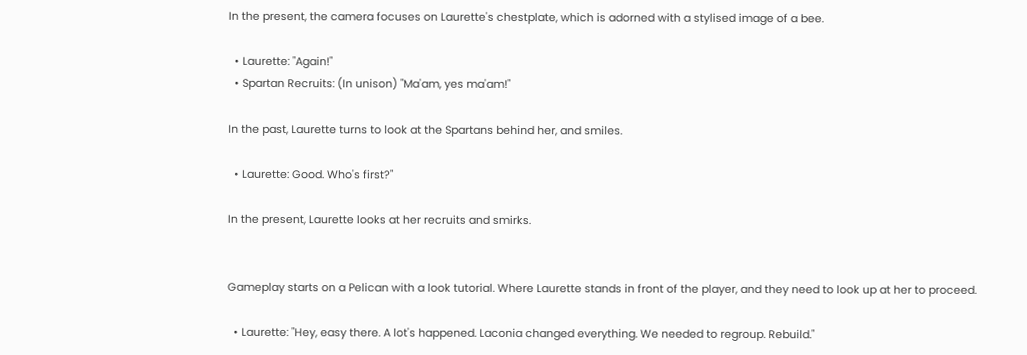In the present, the camera focuses on Laurette's chestplate, which is adorned with a stylised image of a bee.

  • Laurette: "Again!"
  • Spartan Recruits: (In unison) "Ma'am, yes ma'am!"

In the past, Laurette turns to look at the Spartans behind her, and smiles.

  • Laurette: Good. Who's first?"

In the present, Laurette looks at her recruits and smirks.


Gameplay starts on a Pelican with a look tutorial. Where Laurette stands in front of the player, and they need to look up at her to proceed.

  • Laurette: "Hey, easy there. A lot's happened. Laconia changed everything. We needed to regroup. Rebuild."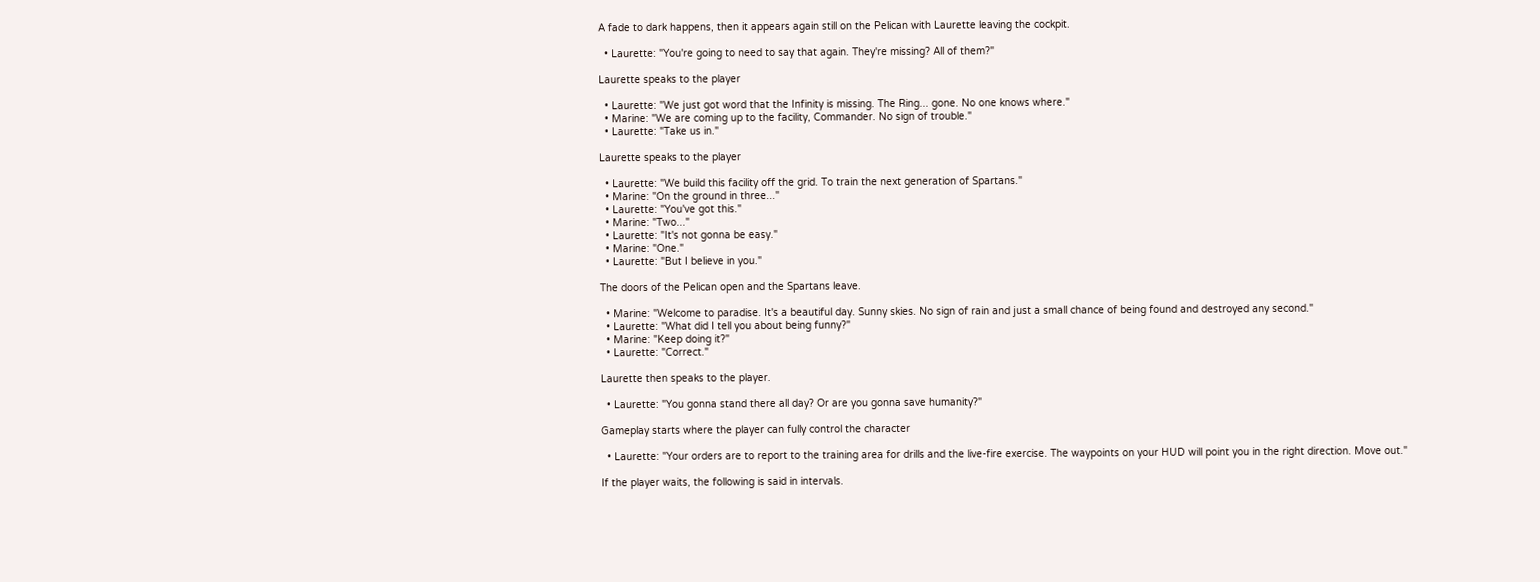A fade to dark happens, then it appears again still on the Pelican with Laurette leaving the cockpit.

  • Laurette: "You're going to need to say that again. They're missing? All of them?"

Laurette speaks to the player

  • Laurette: "We just got word that the Infinity is missing. The Ring... gone. No one knows where."
  • Marine: "We are coming up to the facility, Commander. No sign of trouble."
  • Laurette: "Take us in."

Laurette speaks to the player

  • Laurette: "We build this facility off the grid. To train the next generation of Spartans."
  • Marine: "On the ground in three..."
  • Laurette: "You've got this."
  • Marine: "Two..."
  • Laurette: "It's not gonna be easy."
  • Marine: "One."
  • Laurette: "But I believe in you."

The doors of the Pelican open and the Spartans leave.

  • Marine: "Welcome to paradise. It's a beautiful day. Sunny skies. No sign of rain and just a small chance of being found and destroyed any second."
  • Laurette: "What did I tell you about being funny?"
  • Marine: "Keep doing it?"
  • Laurette: "Correct."

Laurette then speaks to the player.

  • Laurette: "You gonna stand there all day? Or are you gonna save humanity?"

Gameplay starts where the player can fully control the character

  • Laurette: "Your orders are to report to the training area for drills and the live-fire exercise. The waypoints on your HUD will point you in the right direction. Move out."

If the player waits, the following is said in intervals.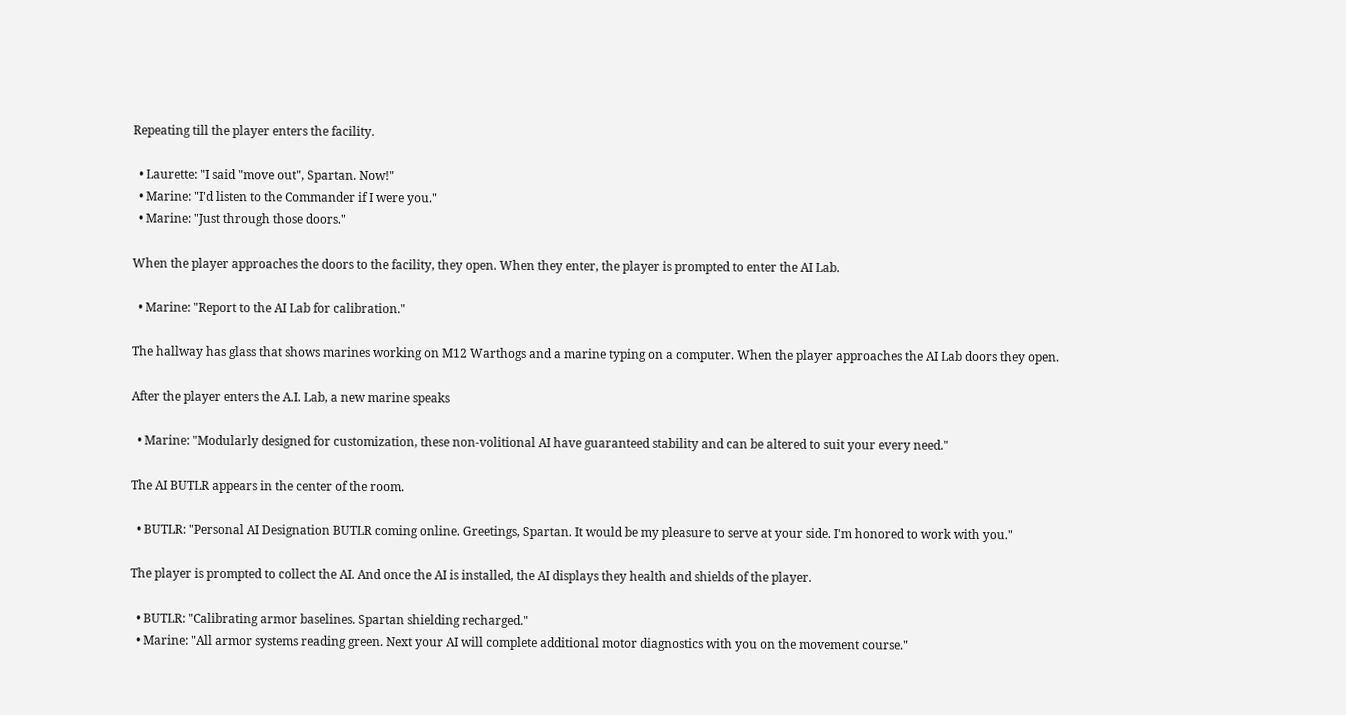Repeating till the player enters the facility.

  • Laurette: "I said "move out", Spartan. Now!"
  • Marine: "I'd listen to the Commander if I were you."
  • Marine: "Just through those doors."

When the player approaches the doors to the facility, they open. When they enter, the player is prompted to enter the AI Lab.

  • Marine: "Report to the AI Lab for calibration."

The hallway has glass that shows marines working on M12 Warthogs and a marine typing on a computer. When the player approaches the AI Lab doors they open.

After the player enters the A.I. Lab, a new marine speaks

  • Marine: "Modularly designed for customization, these non-volitional AI have guaranteed stability and can be altered to suit your every need."

The AI BUTLR appears in the center of the room.

  • BUTLR: "Personal AI Designation BUTLR coming online. Greetings, Spartan. It would be my pleasure to serve at your side. I'm honored to work with you."

The player is prompted to collect the AI. And once the AI is installed, the AI displays they health and shields of the player.

  • BUTLR: "Calibrating armor baselines. Spartan shielding recharged."
  • Marine: "All armor systems reading green. Next your AI will complete additional motor diagnostics with you on the movement course."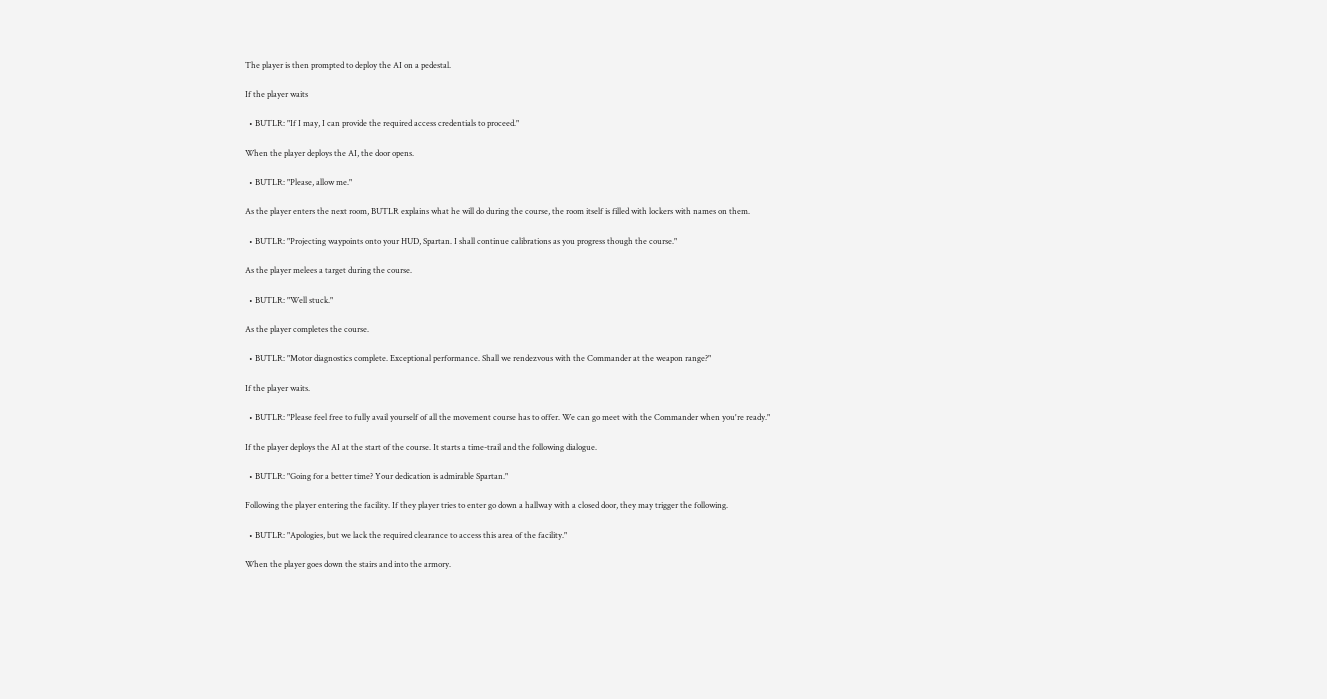The player is then prompted to deploy the AI on a pedestal.

If the player waits

  • BUTLR: "If I may, I can provide the required access credentials to proceed."

When the player deploys the AI, the door opens.

  • BUTLR: "Please, allow me."

As the player enters the next room, BUTLR explains what he will do during the course, the room itself is filled with lockers with names on them.

  • BUTLR: "Projecting waypoints onto your HUD, Spartan. I shall continue calibrations as you progress though the course."

As the player melees a target during the course.

  • BUTLR: "Well stuck."

As the player completes the course.

  • BUTLR: "Motor diagnostics complete. Exceptional performance. Shall we rendezvous with the Commander at the weapon range?"

If the player waits.

  • BUTLR: "Please feel free to fully avail yourself of all the movement course has to offer. We can go meet with the Commander when you're ready."

If the player deploys the AI at the start of the course. It starts a time-trail and the following dialogue.

  • BUTLR: "Going for a better time? Your dedication is admirable Spartan."

Following the player entering the facility. If they player tries to enter go down a hallway with a closed door, they may trigger the following.

  • BUTLR: "Apologies, but we lack the required clearance to access this area of the facility."

When the player goes down the stairs and into the armory.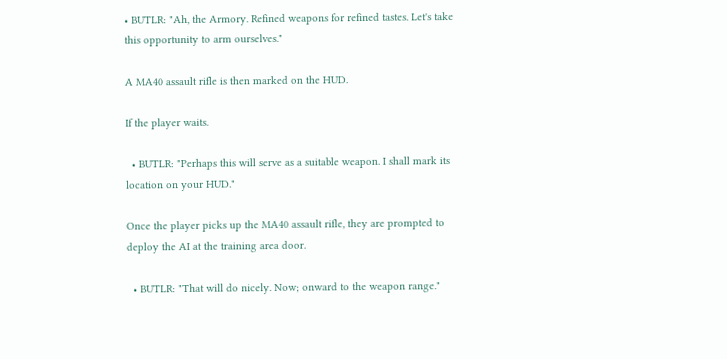• BUTLR: "Ah, the Armory. Refined weapons for refined tastes. Let's take this opportunity to arm ourselves."

A MA40 assault rifle is then marked on the HUD.

If the player waits.

  • BUTLR: "Perhaps this will serve as a suitable weapon. I shall mark its location on your HUD."

Once the player picks up the MA40 assault rifle, they are prompted to deploy the AI at the training area door.

  • BUTLR: "That will do nicely. Now; onward to the weapon range."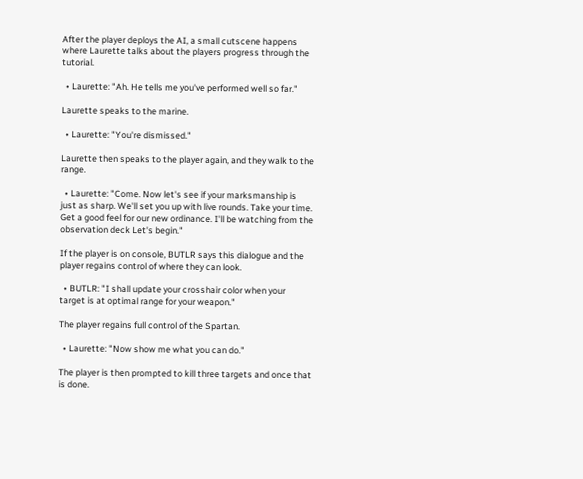After the player deploys the AI, a small cutscene happens where Laurette talks about the players progress through the tutorial.

  • Laurette: "Ah. He tells me you've performed well so far."

Laurette speaks to the marine.

  • Laurette: "You're dismissed."

Laurette then speaks to the player again, and they walk to the range.

  • Laurette: "Come. Now let's see if your marksmanship is just as sharp. We'll set you up with live rounds. Take your time. Get a good feel for our new ordinance. I'll be watching from the observation deck Let's begin."

If the player is on console, BUTLR says this dialogue and the player regains control of where they can look.

  • BUTLR: "I shall update your crosshair color when your target is at optimal range for your weapon."

The player regains full control of the Spartan.

  • Laurette: "Now show me what you can do."

The player is then prompted to kill three targets and once that is done.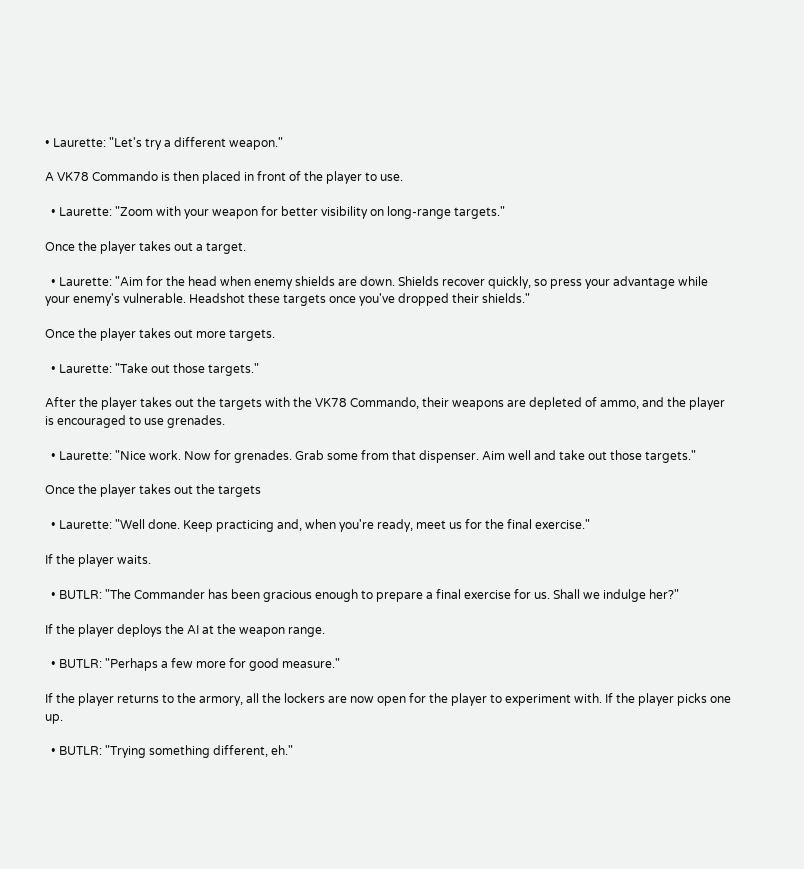• Laurette: "Let's try a different weapon."

A VK78 Commando is then placed in front of the player to use.

  • Laurette: "Zoom with your weapon for better visibility on long-range targets."

Once the player takes out a target.

  • Laurette: "Aim for the head when enemy shields are down. Shields recover quickly, so press your advantage while your enemy's vulnerable. Headshot these targets once you've dropped their shields."

Once the player takes out more targets.

  • Laurette: "Take out those targets."

After the player takes out the targets with the VK78 Commando, their weapons are depleted of ammo, and the player is encouraged to use grenades.

  • Laurette: "Nice work. Now for grenades. Grab some from that dispenser. Aim well and take out those targets."

Once the player takes out the targets

  • Laurette: "Well done. Keep practicing and, when you're ready, meet us for the final exercise."

If the player waits.

  • BUTLR: "The Commander has been gracious enough to prepare a final exercise for us. Shall we indulge her?"

If the player deploys the AI at the weapon range.

  • BUTLR: "Perhaps a few more for good measure."

If the player returns to the armory, all the lockers are now open for the player to experiment with. If the player picks one up.

  • BUTLR: "Trying something different, eh."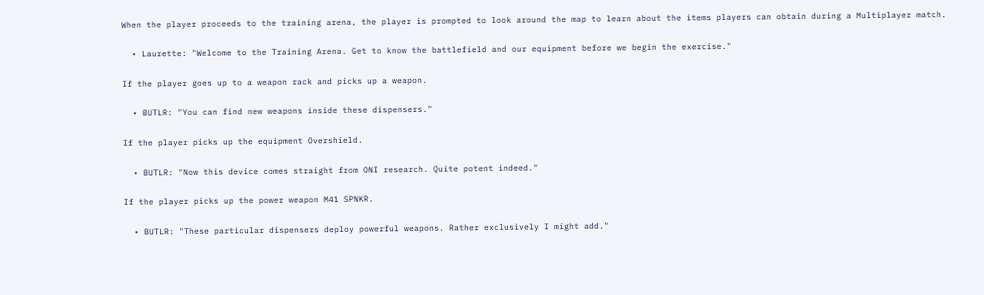When the player proceeds to the training arena, the player is prompted to look around the map to learn about the items players can obtain during a Multiplayer match.

  • Laurette: "Welcome to the Training Arena. Get to know the battlefield and our equipment before we begin the exercise."

If the player goes up to a weapon rack and picks up a weapon.

  • BUTLR: "You can find new weapons inside these dispensers."

If the player picks up the equipment Overshield.

  • BUTLR: "Now this device comes straight from ONI research. Quite potent indeed."

If the player picks up the power weapon M41 SPNKR.

  • BUTLR: "These particular dispensers deploy powerful weapons. Rather exclusively I might add."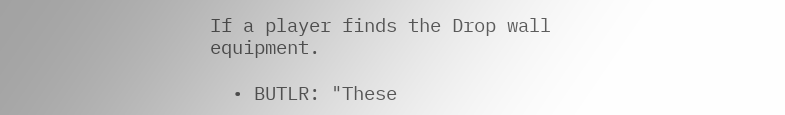If a player finds the Drop wall equipment.

  • BUTLR: "These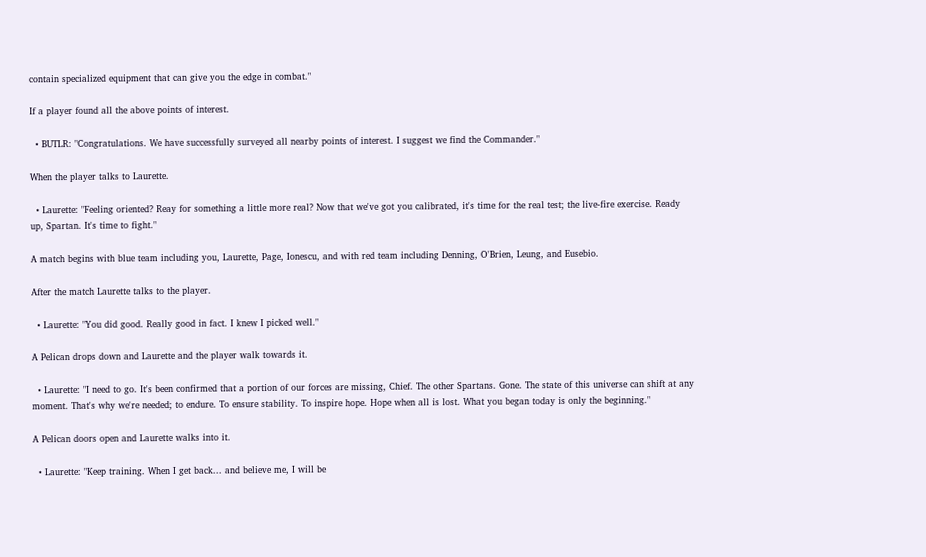contain specialized equipment that can give you the edge in combat."

If a player found all the above points of interest.

  • BUTLR: "Congratulations. We have successfully surveyed all nearby points of interest. I suggest we find the Commander."

When the player talks to Laurette.

  • Laurette: "Feeling oriented? Reay for something a little more real? Now that we've got you calibrated, it's time for the real test; the live-fire exercise. Ready up, Spartan. It's time to fight."

A match begins with blue team including you, Laurette, Page, Ionescu, and with red team including Denning, O'Brien, Leung, and Eusebio.

After the match Laurette talks to the player.

  • Laurette: "You did good. Really good in fact. I knew I picked well."

A Pelican drops down and Laurette and the player walk towards it.

  • Laurette: "I need to go. It's been confirmed that a portion of our forces are missing, Chief. The other Spartans. Gone. The state of this universe can shift at any moment. That's why we're needed; to endure. To ensure stability. To inspire hope. Hope when all is lost. What you began today is only the beginning."

A Pelican doors open and Laurette walks into it.

  • Laurette: "Keep training. When I get back... and believe me, I will be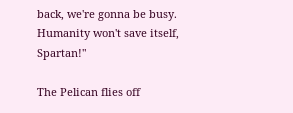back, we're gonna be busy. Humanity won't save itself, Spartan!"

The Pelican flies off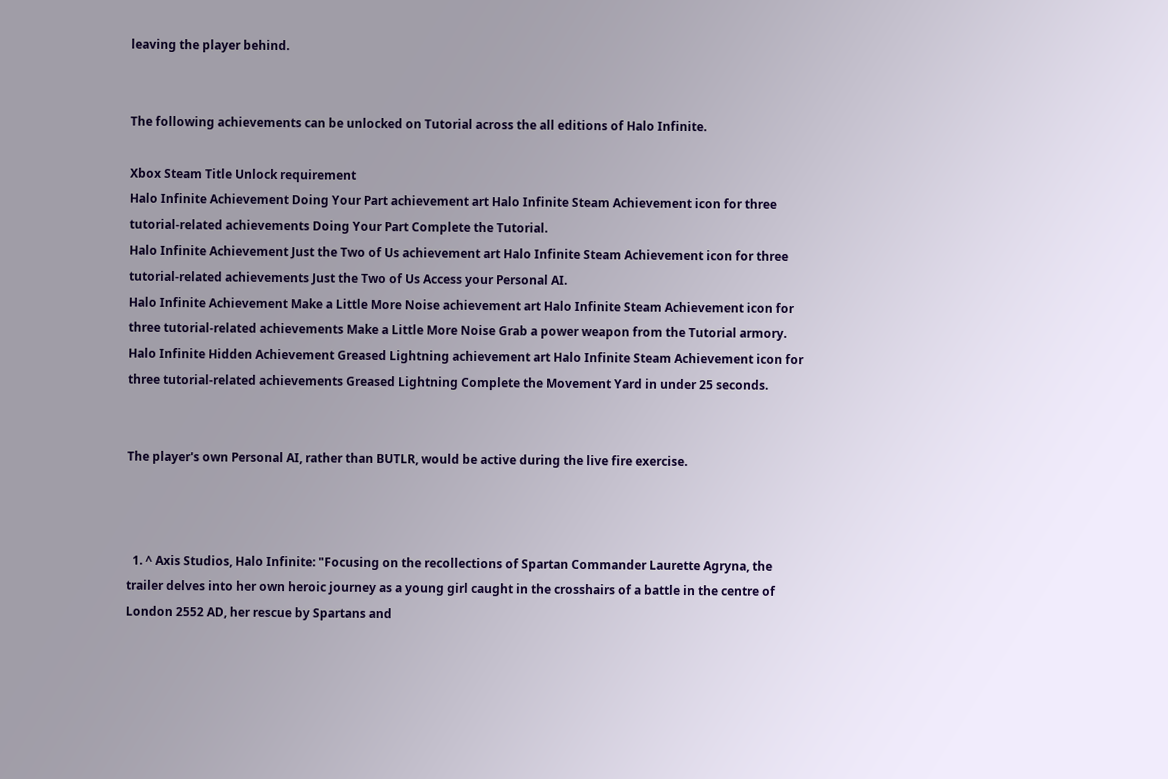leaving the player behind.


The following achievements can be unlocked on Tutorial across the all editions of Halo Infinite.

Xbox Steam Title Unlock requirement
Halo Infinite Achievement Doing Your Part achievement art Halo Infinite Steam Achievement icon for three tutorial-related achievements Doing Your Part Complete the Tutorial.
Halo Infinite Achievement Just the Two of Us achievement art Halo Infinite Steam Achievement icon for three tutorial-related achievements Just the Two of Us Access your Personal AI.
Halo Infinite Achievement Make a Little More Noise achievement art Halo Infinite Steam Achievement icon for three tutorial-related achievements Make a Little More Noise Grab a power weapon from the Tutorial armory.
Halo Infinite Hidden Achievement Greased Lightning achievement art Halo Infinite Steam Achievement icon for three tutorial-related achievements Greased Lightning Complete the Movement Yard in under 25 seconds.


The player's own Personal AI, rather than BUTLR, would be active during the live fire exercise.



  1. ^ Axis Studios, Halo Infinite: "Focusing on the recollections of Spartan Commander Laurette Agryna, the trailer delves into her own heroic journey as a young girl caught in the crosshairs of a battle in the centre of London 2552 AD, her rescue by Spartans and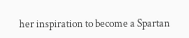her inspiration to become a Spartan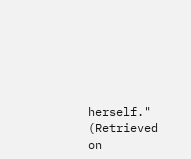herself." (Retrieved on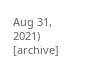Aug 31, 2021) [archive]